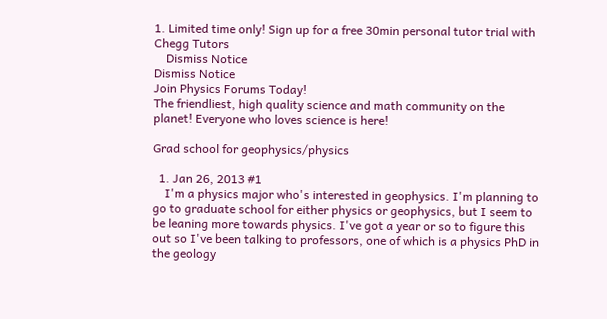1. Limited time only! Sign up for a free 30min personal tutor trial with Chegg Tutors
    Dismiss Notice
Dismiss Notice
Join Physics Forums Today!
The friendliest, high quality science and math community on the planet! Everyone who loves science is here!

Grad school for geophysics/physics

  1. Jan 26, 2013 #1
    I'm a physics major who's interested in geophysics. I'm planning to go to graduate school for either physics or geophysics, but I seem to be leaning more towards physics. I've got a year or so to figure this out so I've been talking to professors, one of which is a physics PhD in the geology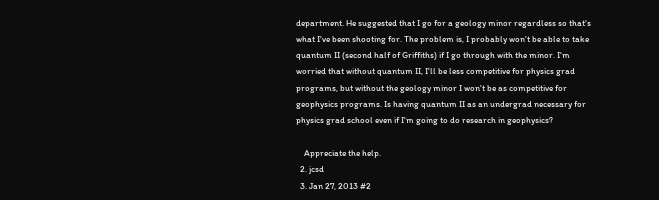department. He suggested that I go for a geology minor regardless so that's what I've been shooting for. The problem is, I probably won't be able to take quantum II (second half of Griffiths) if I go through with the minor. I'm worried that without quantum II, I'll be less competitive for physics grad programs, but without the geology minor I won't be as competitive for geophysics programs. Is having quantum II as an undergrad necessary for physics grad school even if I'm going to do research in geophysics?

    Appreciate the help.
  2. jcsd
  3. Jan 27, 2013 #2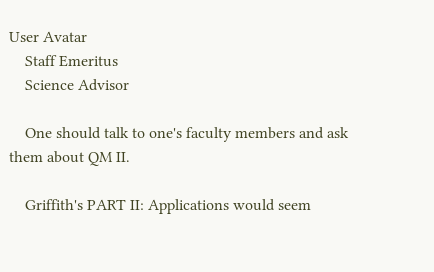User Avatar
    Staff Emeritus
    Science Advisor

    One should talk to one's faculty members and ask them about QM II.

    Griffith's PART II: Applications would seem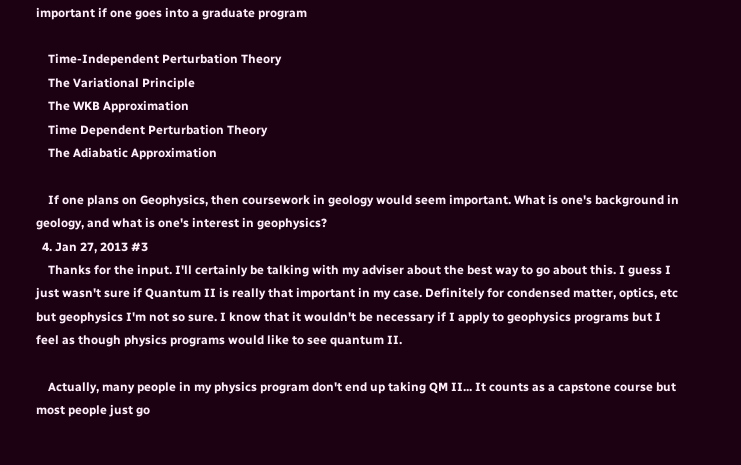important if one goes into a graduate program

    Time-Independent Perturbation Theory
    The Variational Principle
    The WKB Approximation
    Time Dependent Perturbation Theory
    The Adiabatic Approximation

    If one plans on Geophysics, then coursework in geology would seem important. What is one's background in geology, and what is one's interest in geophysics?
  4. Jan 27, 2013 #3
    Thanks for the input. I'll certainly be talking with my adviser about the best way to go about this. I guess I just wasn't sure if Quantum II is really that important in my case. Definitely for condensed matter, optics, etc but geophysics I'm not so sure. I know that it wouldn't be necessary if I apply to geophysics programs but I feel as though physics programs would like to see quantum II.

    Actually, many people in my physics program don't end up taking QM II... It counts as a capstone course but most people just go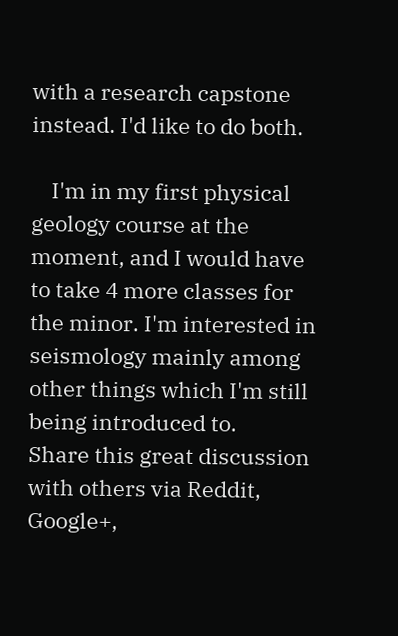with a research capstone instead. I'd like to do both.

    I'm in my first physical geology course at the moment, and I would have to take 4 more classes for the minor. I'm interested in seismology mainly among other things which I'm still being introduced to.
Share this great discussion with others via Reddit, Google+,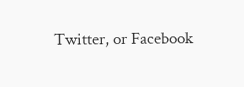Twitter, or Facebook